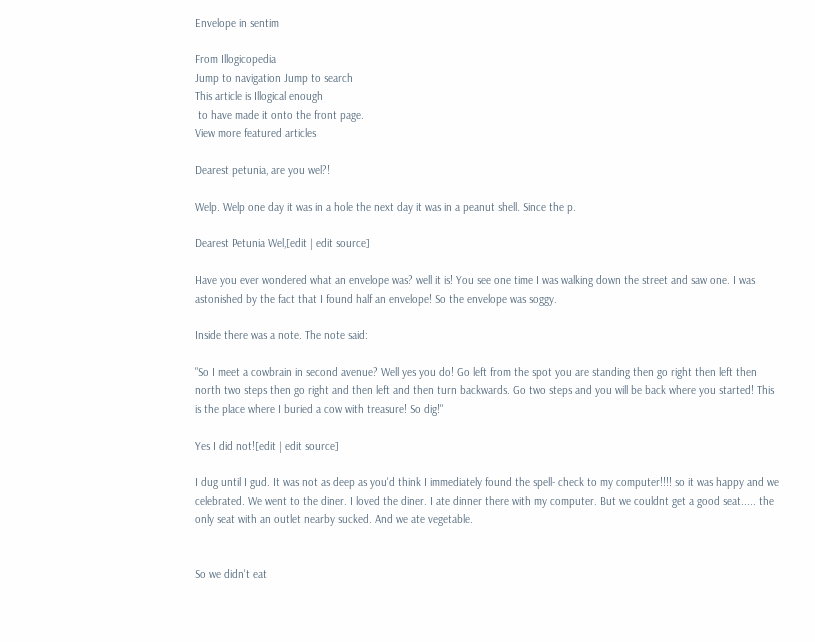Envelope in sentim

From Illogicopedia
Jump to navigation Jump to search
This article is Illogical enough
 to have made it onto the front page.
View more featured articles

Dearest petunia, are you wel?!

Welp. Welp one day it was in a hole the next day it was in a peanut shell. Since the p.

Dearest Petunia Wel,[edit | edit source]

Have you ever wondered what an envelope was? well it is! You see one time I was walking down the street and saw one. I was astonished by the fact that I found half an envelope! So the envelope was soggy.

Inside there was a note. The note said:

"So I meet a cowbrain in second avenue? Well yes you do! Go left from the spot you are standing then go right then left then north two steps then go right and then left and then turn backwards. Go two steps and you will be back where you started! This is the place where I buried a cow with treasure! So dig!"

Yes I did not![edit | edit source]

I dug until I gud. It was not as deep as you'd think I immediately found the spell- check to my computer!!!! so it was happy and we celebrated. We went to the diner. I loved the diner. I ate dinner there with my computer. But we couldnt get a good seat..... the only seat with an outlet nearby sucked. And we ate vegetable.


So we didn't eat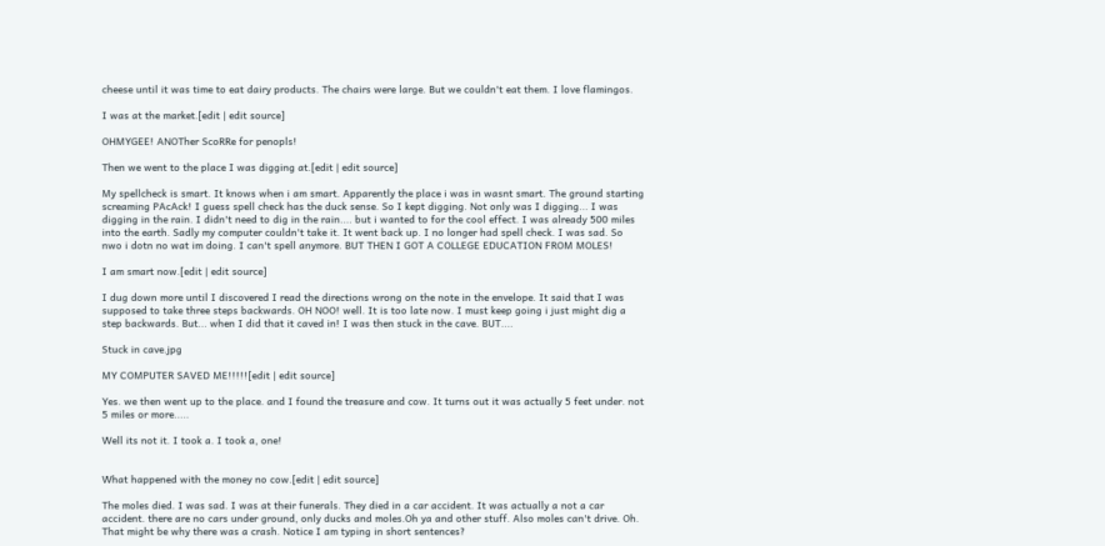cheese until it was time to eat dairy products. The chairs were large. But we couldn't eat them. I love flamingos.

I was at the market.[edit | edit source]

OHMYGEE! ANOTher ScoRRe for penopls!

Then we went to the place I was digging at.[edit | edit source]

My spellcheck is smart. It knows when i am smart. Apparently the place i was in wasnt smart. The ground starting screaming PAcAck! I guess spell check has the duck sense. So I kept digging. Not only was I digging... I was digging in the rain. I didn't need to dig in the rain.... but i wanted to for the cool effect. I was already 500 miles into the earth. Sadly my computer couldn't take it. It went back up. I no longer had spell check. I was sad. So nwo i dotn no wat im doing. I can't spell anymore. BUT THEN I GOT A COLLEGE EDUCATION FROM MOLES!

I am smart now.[edit | edit source]

I dug down more until I discovered I read the directions wrong on the note in the envelope. It said that I was supposed to take three steps backwards. OH NOO! well. It is too late now. I must keep going i just might dig a step backwards. But... when I did that it caved in! I was then stuck in the cave. BUT....

Stuck in cave.jpg

MY COMPUTER SAVED ME!!!!![edit | edit source]

Yes. we then went up to the place. and I found the treasure and cow. It turns out it was actually 5 feet under. not 5 miles or more.....

Well its not it. I took a. I took a, one!


What happened with the money no cow.[edit | edit source]

The moles died. I was sad. I was at their funerals. They died in a car accident. It was actually a not a car accident. there are no cars under ground, only ducks and moles.Oh ya and other stuff. Also moles can't drive. Oh. That might be why there was a crash. Notice I am typing in short sentences?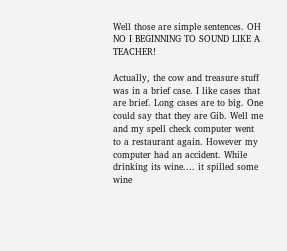Well those are simple sentences. OH NO I BEGINNING TO SOUND LIKE A TEACHER!

Actually, the cow and treasure stuff was in a brief case. I like cases that are brief. Long cases are to big. One could say that they are Gib. Well me and my spell check computer went to a restaurant again. However my computer had an accident. While drinking its wine.... it spilled some wine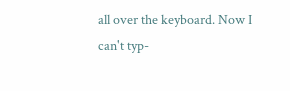all over the keyboard. Now I can't typ-